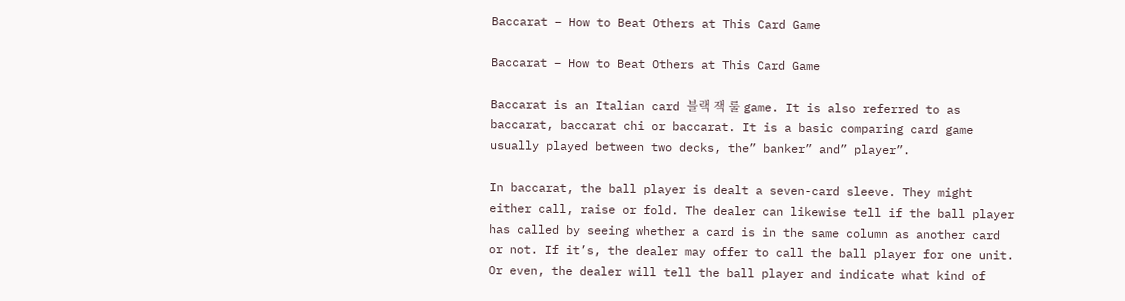Baccarat – How to Beat Others at This Card Game

Baccarat – How to Beat Others at This Card Game

Baccarat is an Italian card 블랙 잭 룰 game. It is also referred to as baccarat, baccarat chi or baccarat. It is a basic comparing card game usually played between two decks, the” banker” and” player”.

In baccarat, the ball player is dealt a seven-card sleeve. They might either call, raise or fold. The dealer can likewise tell if the ball player has called by seeing whether a card is in the same column as another card or not. If it’s, the dealer may offer to call the ball player for one unit. Or even, the dealer will tell the ball player and indicate what kind of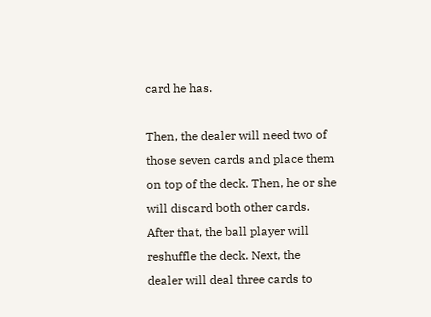card he has.

Then, the dealer will need two of those seven cards and place them on top of the deck. Then, he or she will discard both other cards. After that, the ball player will reshuffle the deck. Next, the dealer will deal three cards to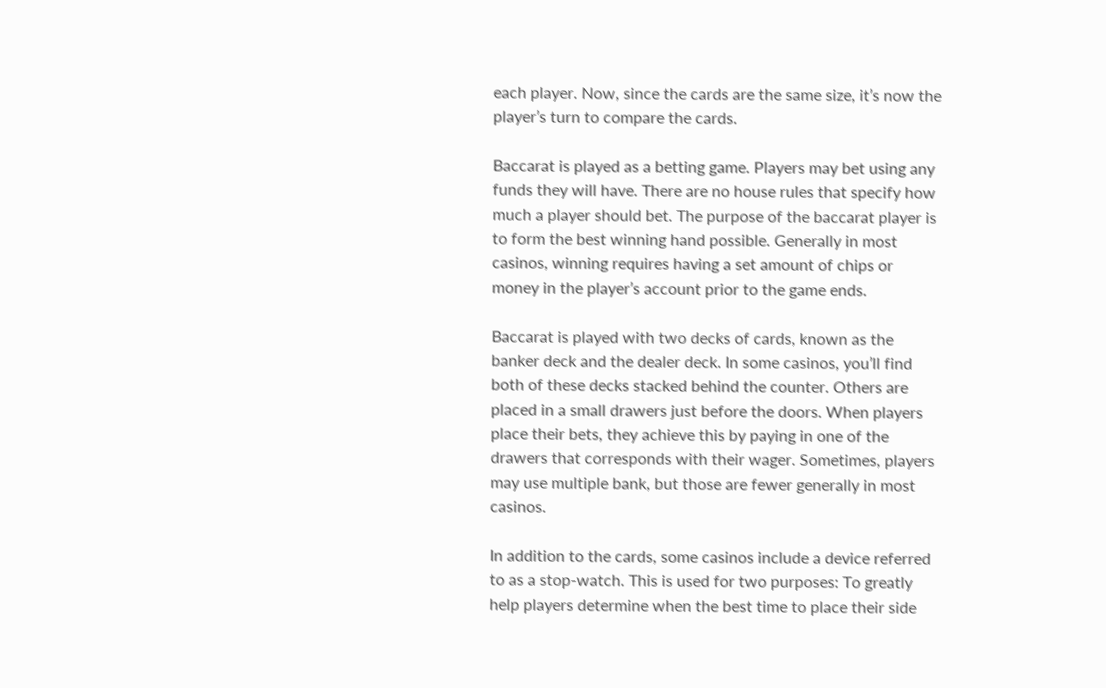each player. Now, since the cards are the same size, it’s now the player’s turn to compare the cards.

Baccarat is played as a betting game. Players may bet using any funds they will have. There are no house rules that specify how much a player should bet. The purpose of the baccarat player is to form the best winning hand possible. Generally in most casinos, winning requires having a set amount of chips or money in the player’s account prior to the game ends.

Baccarat is played with two decks of cards, known as the banker deck and the dealer deck. In some casinos, you’ll find both of these decks stacked behind the counter. Others are placed in a small drawers just before the doors. When players place their bets, they achieve this by paying in one of the drawers that corresponds with their wager. Sometimes, players may use multiple bank, but those are fewer generally in most casinos.

In addition to the cards, some casinos include a device referred to as a stop-watch. This is used for two purposes: To greatly help players determine when the best time to place their side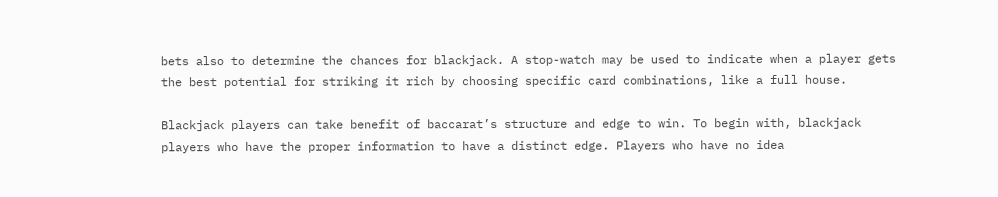bets also to determine the chances for blackjack. A stop-watch may be used to indicate when a player gets the best potential for striking it rich by choosing specific card combinations, like a full house.

Blackjack players can take benefit of baccarat’s structure and edge to win. To begin with, blackjack players who have the proper information to have a distinct edge. Players who have no idea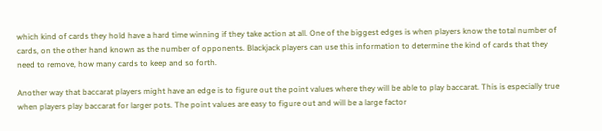which kind of cards they hold have a hard time winning if they take action at all. One of the biggest edges is when players know the total number of cards, on the other hand known as the number of opponents. Blackjack players can use this information to determine the kind of cards that they need to remove, how many cards to keep and so forth.

Another way that baccarat players might have an edge is to figure out the point values where they will be able to play baccarat. This is especially true when players play baccarat for larger pots. The point values are easy to figure out and will be a large factor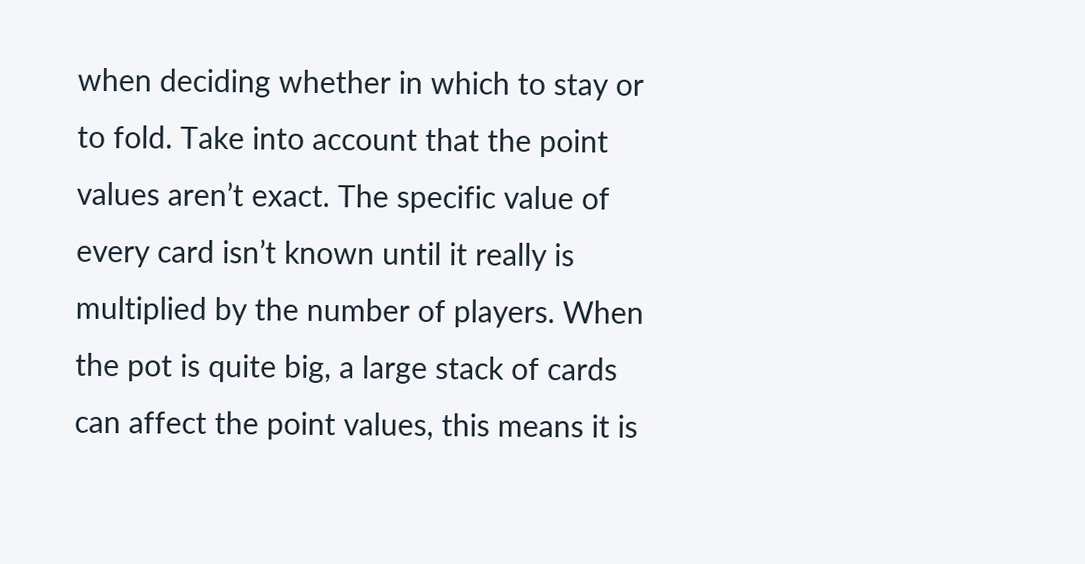when deciding whether in which to stay or to fold. Take into account that the point values aren’t exact. The specific value of every card isn’t known until it really is multiplied by the number of players. When the pot is quite big, a large stack of cards can affect the point values, this means it is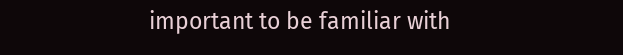important to be familiar with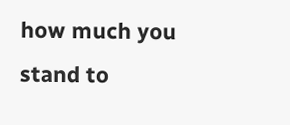how much you stand to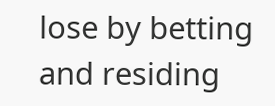lose by betting and residing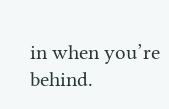in when you’re behind.